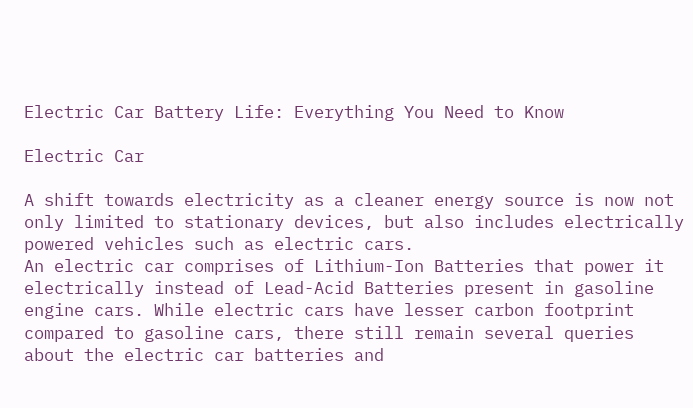Electric Car Battery Life: Everything You Need to Know

Electric Car

A shift towards electricity as a cleaner energy source is now not only limited to stationary devices, but also includes electrically powered vehicles such as electric cars.
An electric car comprises of Lithium-Ion Batteries that power it electrically instead of Lead-Acid Batteries present in gasoline engine cars. While electric cars have lesser carbon footprint compared to gasoline cars, there still remain several queries about the electric car batteries and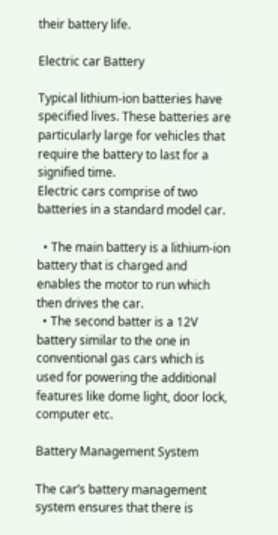their battery life.

Electric car Battery

Typical lithium-ion batteries have specified lives. These batteries are particularly large for vehicles that require the battery to last for a signified time.
Electric cars comprise of two batteries in a standard model car.

  • The main battery is a lithium-ion battery that is charged and enables the motor to run which then drives the car.
  • The second batter is a 12V battery similar to the one in conventional gas cars which is used for powering the additional features like dome light, door lock, computer etc.

Battery Management System

The car’s battery management system ensures that there is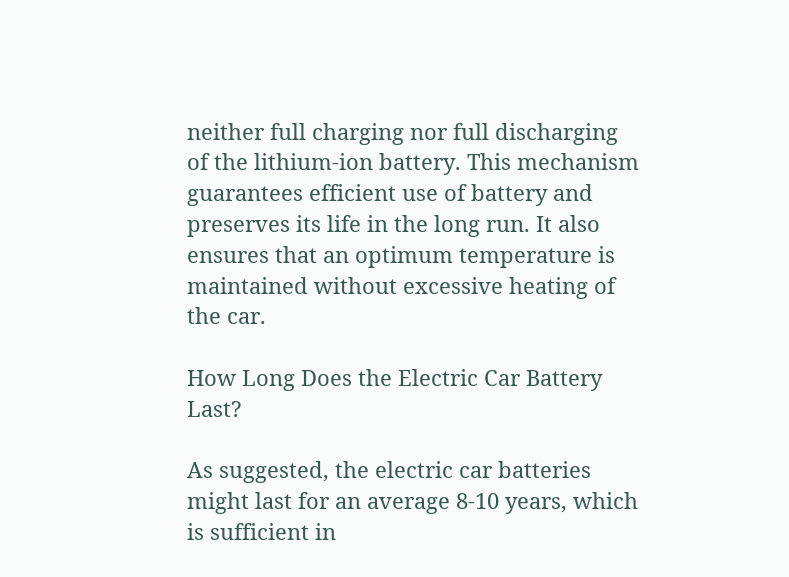neither full charging nor full discharging of the lithium-ion battery. This mechanism guarantees efficient use of battery and preserves its life in the long run. It also ensures that an optimum temperature is maintained without excessive heating of the car.

How Long Does the Electric Car Battery Last?

As suggested, the electric car batteries might last for an average 8-10 years, which is sufficient in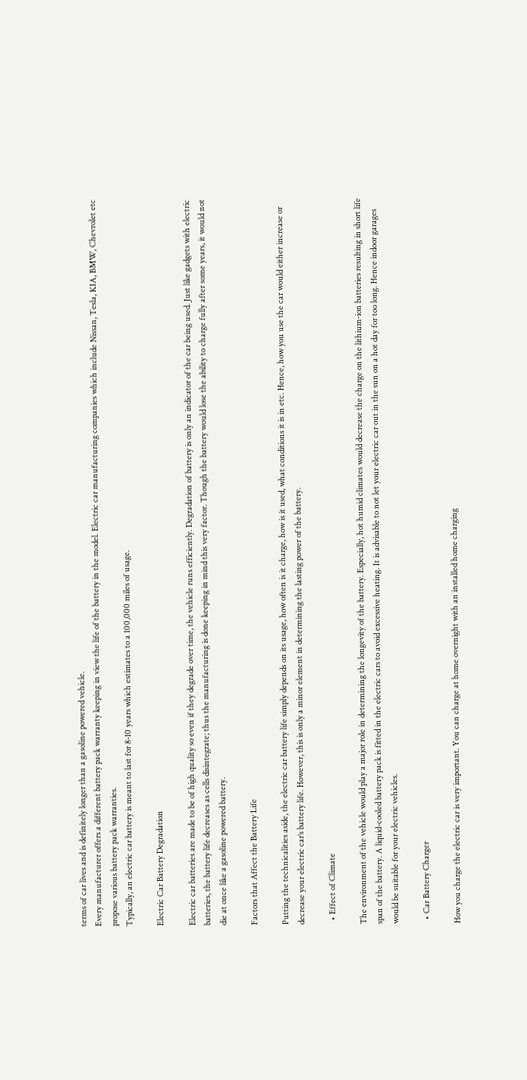terms of car lives and is definitely longer than a gasoline powered vehicle.
Every manufacturer offers a different battery pack warranty keeping in view the life of the battery in the model. Electric car manufacturing companies which include Nissan, Tesla, KIA, BMW, Chevrolet etc propose various battery pack warranties.
Typically, an electric car battery is meant to last for 8-10 years which estimates to a 100,000 miles of usage.

Electric Car Battery Degradation

Electric car batteries are made to be of high quality so even if they degrade over time, the vehicle runs efficiently. Degradation of battery is only an indicator of the car being used. Just like gadgets with electric batteries, the battery life decreases as cells disintegrate; thus the manufacturing is done keeping in mind this very factor. Though the battery would lose the ability to charge fully after some years, it would not die at once like a gasoline powered battery.

Factors that Affect the Battery Life

Putting the technicalities aside, the electric car battery life simply depends on its usage, how often is it charge, how is it used, what conditions it is in etc. Hence, how you use the car would either increase or decrease your electric car’s battery life. However, this is only a minor element in determining the lasting power of the battery.

  • Effect of Climate

The environment of the vehicle would play a major role in determining the longevity of the battery. Especially, hot humid climates would decrease the charge on the lithium-ion batteries resulting in short life span of the battery. A liquid-cooled battery pack is fitted in the electric cars to avoid excessive heating. It is advisable to not let your electric car out in the sun on a hot day for too long. Hence indoor garages would be suitable for your electric vehicles.

  • Car Battery Charger

How you charge the electric car is very important. You can charge at home overnight with an installed home charging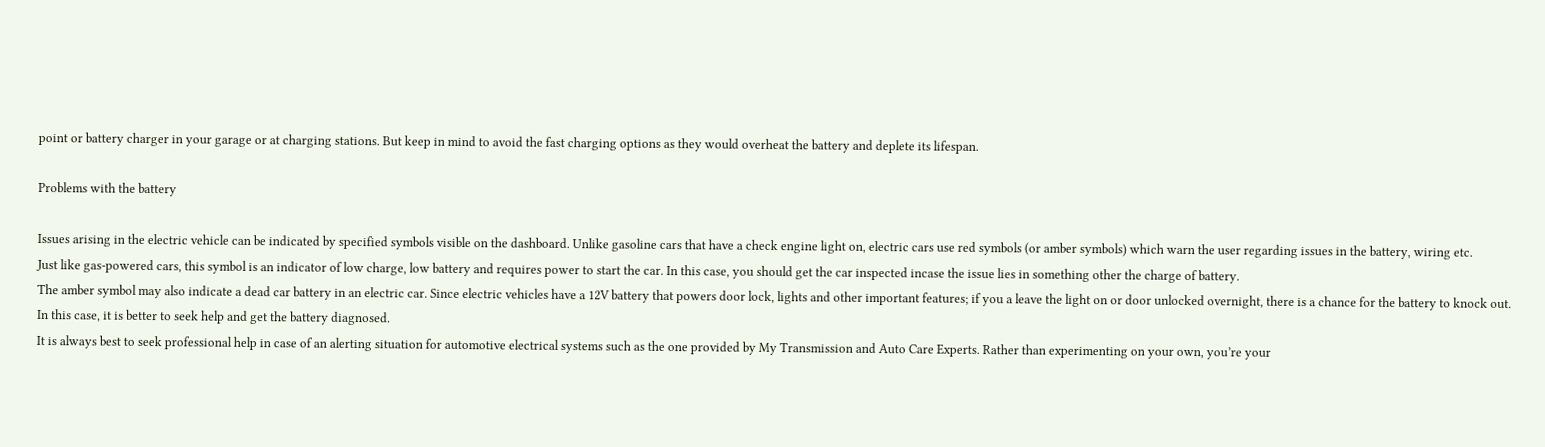point or battery charger in your garage or at charging stations. But keep in mind to avoid the fast charging options as they would overheat the battery and deplete its lifespan.

Problems with the battery

Issues arising in the electric vehicle can be indicated by specified symbols visible on the dashboard. Unlike gasoline cars that have a check engine light on, electric cars use red symbols (or amber symbols) which warn the user regarding issues in the battery, wiring etc.
Just like gas-powered cars, this symbol is an indicator of low charge, low battery and requires power to start the car. In this case, you should get the car inspected incase the issue lies in something other the charge of battery.
The amber symbol may also indicate a dead car battery in an electric car. Since electric vehicles have a 12V battery that powers door lock, lights and other important features; if you a leave the light on or door unlocked overnight, there is a chance for the battery to knock out. In this case, it is better to seek help and get the battery diagnosed.
It is always best to seek professional help in case of an alerting situation for automotive electrical systems such as the one provided by My Transmission and Auto Care Experts. Rather than experimenting on your own, you’re your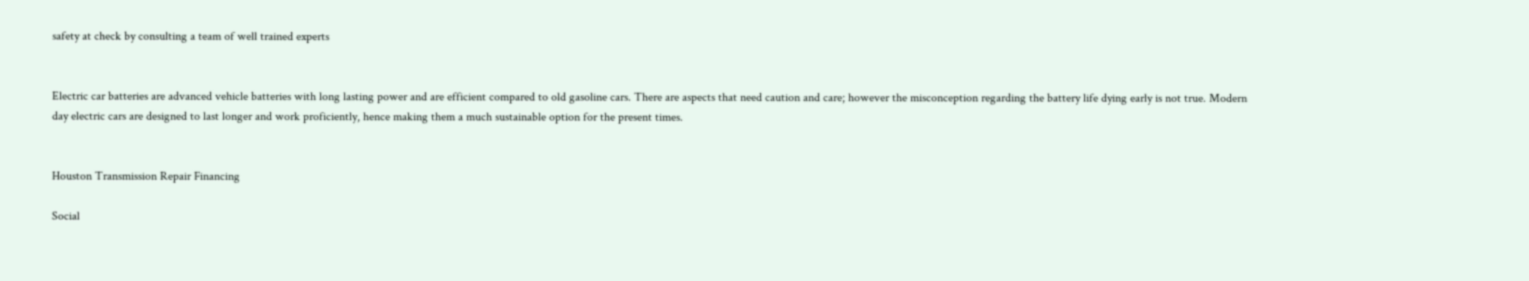safety at check by consulting a team of well trained experts


Electric car batteries are advanced vehicle batteries with long lasting power and are efficient compared to old gasoline cars. There are aspects that need caution and care; however the misconception regarding the battery life dying early is not true. Modern day electric cars are designed to last longer and work proficiently, hence making them a much sustainable option for the present times.


Houston Transmission Repair Financing

Social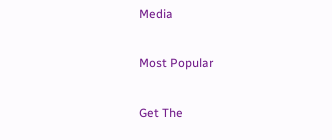Media

Most Popular

Get The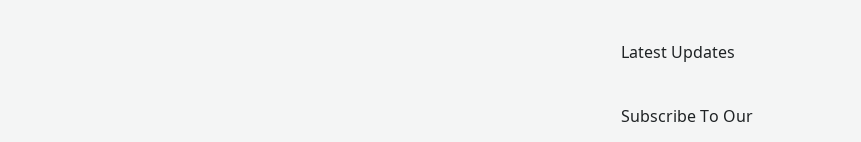Latest Updates

Subscribe To Our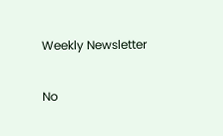Weekly Newsletter

No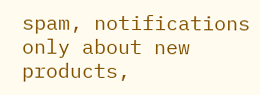spam, notifications only about new products,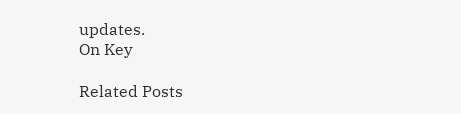updates.
On Key

Related Posts